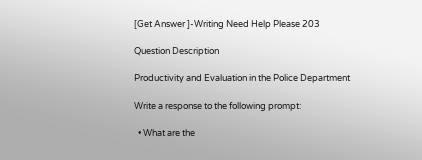[Get Answer ]-Writing Need Help Please 203

Question Description

Productivity and Evaluation in the Police Department

Write a response to the following prompt:

  • What are the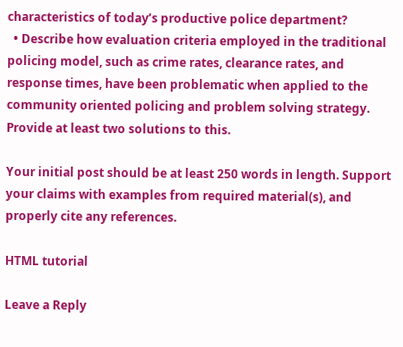characteristics of today’s productive police department?
  • Describe how evaluation criteria employed in the traditional policing model, such as crime rates, clearance rates, and response times, have been problematic when applied to the community oriented policing and problem solving strategy. Provide at least two solutions to this.

Your initial post should be at least 250 words in length. Support your claims with examples from required material(s), and properly cite any references.

HTML tutorial

Leave a Reply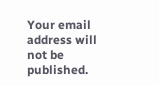Your email address will not be published.